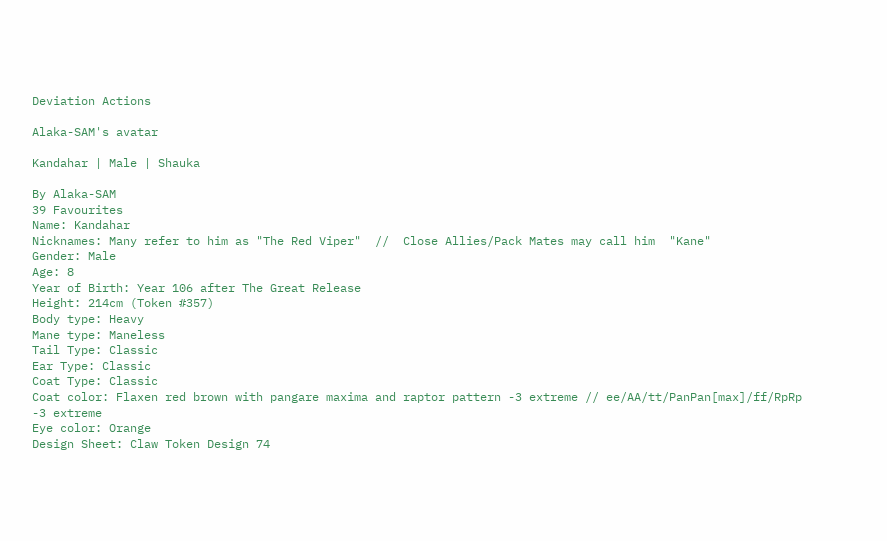Deviation Actions

Alaka-SAM's avatar

Kandahar | Male | Shauka

By Alaka-SAM
39 Favourites
Name: Kandahar
Nicknames: Many refer to him as "The Red Viper"  //  Close Allies/Pack Mates may call him  "Kane"
Gender: Male
Age: 8
Year of Birth: Year 106 after The Great Release
Height: 214cm (Token #357)
Body type: Heavy
Mane type: Maneless
Tail Type: Classic
Ear Type: Classic
Coat Type: Classic
Coat color: Flaxen red brown with pangare maxima and raptor pattern -3 extreme // ee/AA/tt/PanPan[max]/ff/RpRp -3 extreme
Eye color: Orange
Design Sheet: Claw Token Design 74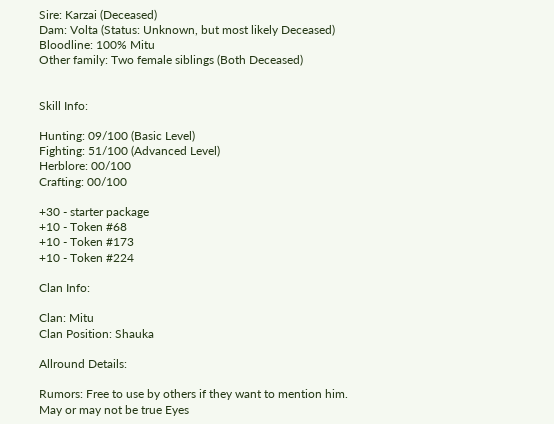Sire: Karzai (Deceased)
Dam: Volta (Status: Unknown, but most likely Deceased)
Bloodline: 100% Mitu
Other family: Two female siblings (Both Deceased)


Skill Info:

Hunting: 09/100 (Basic Level)
Fighting: 51/100 (Advanced Level)
Herblore: 00/100
Crafting: 00/100

+30 - starter package
+10 - Token #68
+10 - Token #173
+10 - Token #224

Clan Info:

Clan: Mitu
Clan Position: Shauka

Allround Details:

Rumors: Free to use by others if they want to mention him.  May or may not be true Eyes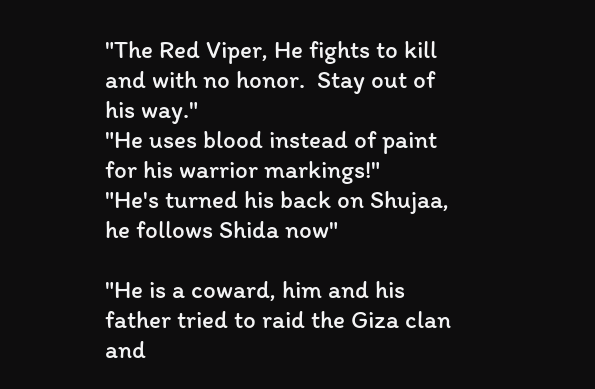"The Red Viper, He fights to kill and with no honor.  Stay out of his way."
"He uses blood instead of paint for his warrior markings!"
"He's turned his back on Shujaa, he follows Shida now"

"He is a coward, him and his father tried to raid the Giza clan and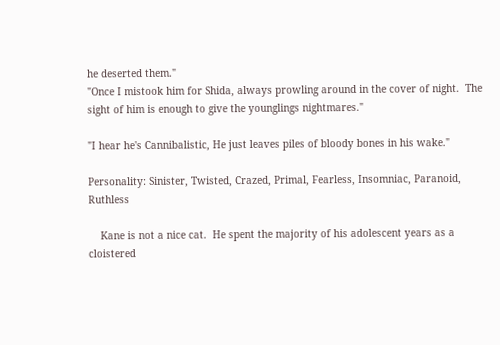he deserted them."
"Once I mistook him for Shida, always prowling around in the cover of night.  The sight of him is enough to give the younglings nightmares."

"I hear he's Cannibalistic, He just leaves piles of bloody bones in his wake."

Personality: Sinister, Twisted, Crazed, Primal, Fearless, Insomniac, Paranoid, Ruthless

    Kane is not a nice cat.  He spent the majority of his adolescent years as a cloistered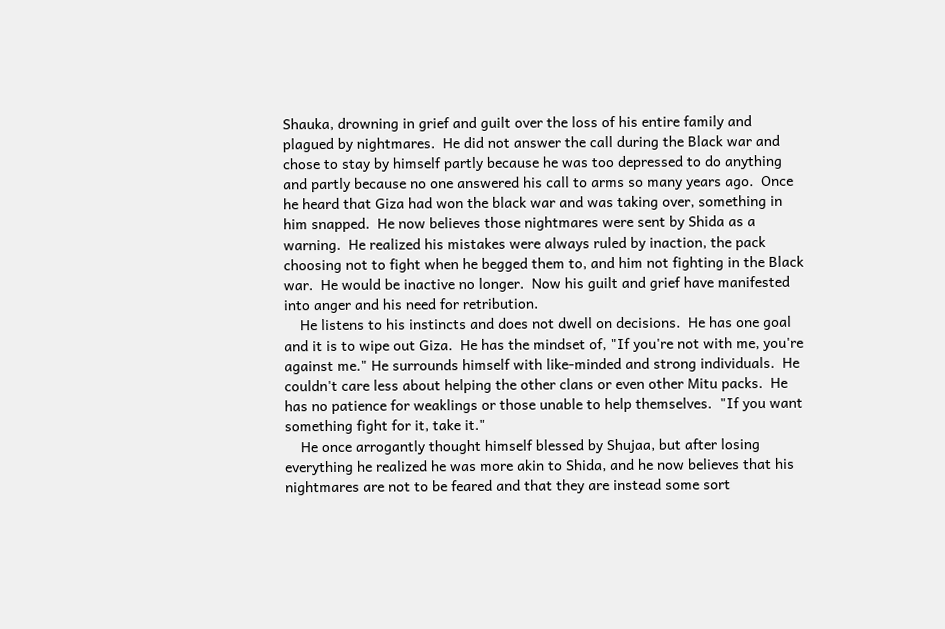Shauka, drowning in grief and guilt over the loss of his entire family and plagued by nightmares.  He did not answer the call during the Black war and chose to stay by himself partly because he was too depressed to do anything and partly because no one answered his call to arms so many years ago.  Once he heard that Giza had won the black war and was taking over, something in him snapped.  He now believes those nightmares were sent by Shida as a warning.  He realized his mistakes were always ruled by inaction, the pack choosing not to fight when he begged them to, and him not fighting in the Black war.  He would be inactive no longer.  Now his guilt and grief have manifested into anger and his need for retribution.
    He listens to his instincts and does not dwell on decisions.  He has one goal and it is to wipe out Giza.  He has the mindset of, "If you're not with me, you're against me." He surrounds himself with like-minded and strong individuals.  He couldn't care less about helping the other clans or even other Mitu packs.  He has no patience for weaklings or those unable to help themselves.  "If you want something fight for it, take it."
    He once arrogantly thought himself blessed by Shujaa, but after losing everything he realized he was more akin to Shida, and he now believes that his nightmares are not to be feared and that they are instead some sort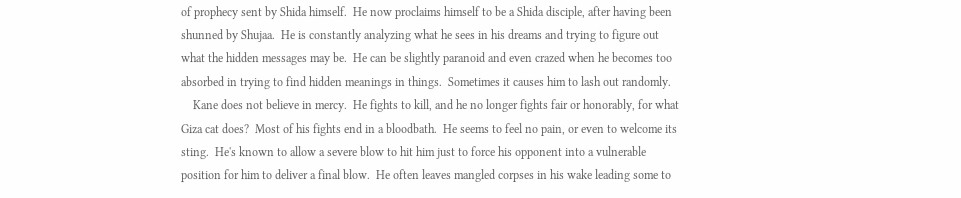of prophecy sent by Shida himself.  He now proclaims himself to be a Shida disciple, after having been shunned by Shujaa.  He is constantly analyzing what he sees in his dreams and trying to figure out what the hidden messages may be.  He can be slightly paranoid and even crazed when he becomes too absorbed in trying to find hidden meanings in things.  Sometimes it causes him to lash out randomly.
    Kane does not believe in mercy.  He fights to kill, and he no longer fights fair or honorably, for what Giza cat does?  Most of his fights end in a bloodbath.  He seems to feel no pain, or even to welcome its sting.  He's known to allow a severe blow to hit him just to force his opponent into a vulnerable position for him to deliver a final blow.  He often leaves mangled corpses in his wake leading some to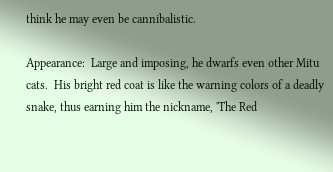think he may even be cannibalistic.

Appearance:  Large and imposing, he dwarfs even other Mitu cats.  His bright red coat is like the warning colors of a deadly snake, thus earning him the nickname, 'The Red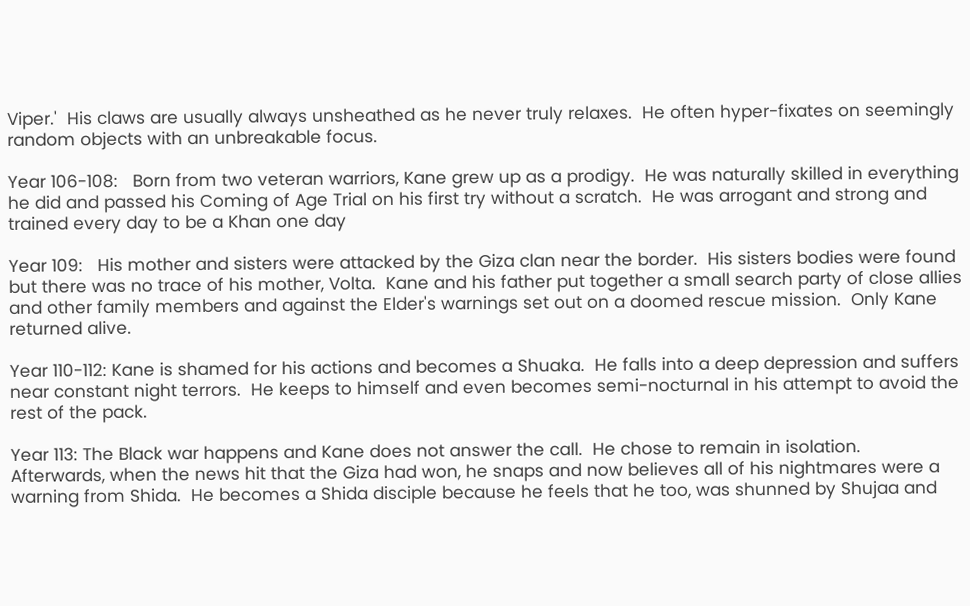Viper.'  His claws are usually always unsheathed as he never truly relaxes.  He often hyper-fixates on seemingly random objects with an unbreakable focus.

Year 106-108:   Born from two veteran warriors, Kane grew up as a prodigy.  He was naturally skilled in everything he did and passed his Coming of Age Trial on his first try without a scratch.  He was arrogant and strong and trained every day to be a Khan one day

Year 109:   His mother and sisters were attacked by the Giza clan near the border.  His sisters bodies were found but there was no trace of his mother, Volta.  Kane and his father put together a small search party of close allies and other family members and against the Elder's warnings set out on a doomed rescue mission.  Only Kane returned alive.

Year 110-112: Kane is shamed for his actions and becomes a Shuaka.  He falls into a deep depression and suffers near constant night terrors.  He keeps to himself and even becomes semi-nocturnal in his attempt to avoid the rest of the pack.

Year 113: The Black war happens and Kane does not answer the call.  He chose to remain in isolation.  Afterwards, when the news hit that the Giza had won, he snaps and now believes all of his nightmares were a warning from Shida.  He becomes a Shida disciple because he feels that he too, was shunned by Shujaa and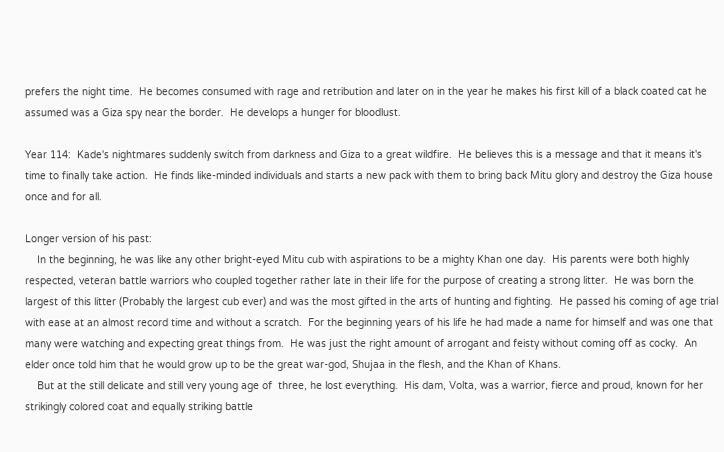prefers the night time.  He becomes consumed with rage and retribution and later on in the year he makes his first kill of a black coated cat he assumed was a Giza spy near the border.  He develops a hunger for bloodlust.

Year 114:  Kade's nightmares suddenly switch from darkness and Giza to a great wildfire.  He believes this is a message and that it means it's time to finally take action.  He finds like-minded individuals and starts a new pack with them to bring back Mitu glory and destroy the Giza house once and for all.

Longer version of his past:
    In the beginning, he was like any other bright-eyed Mitu cub with aspirations to be a mighty Khan one day.  His parents were both highly respected, veteran battle warriors who coupled together rather late in their life for the purpose of creating a strong litter.  He was born the largest of this litter (Probably the largest cub ever) and was the most gifted in the arts of hunting and fighting.  He passed his coming of age trial with ease at an almost record time and without a scratch.  For the beginning years of his life he had made a name for himself and was one that many were watching and expecting great things from.  He was just the right amount of arrogant and feisty without coming off as cocky.  An elder once told him that he would grow up to be the great war-god, Shujaa in the flesh, and the Khan of Khans.
    But at the still delicate and still very young age of  three, he lost everything.  His dam, Volta, was a warrior, fierce and proud, known for her strikingly colored coat and equally striking battle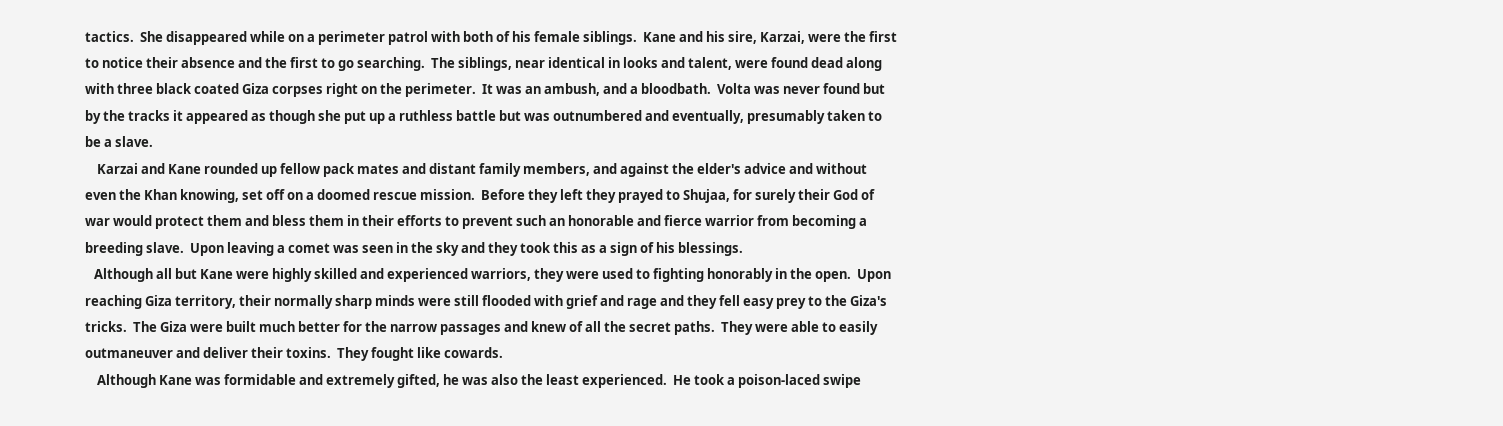tactics.  She disappeared while on a perimeter patrol with both of his female siblings.  Kane and his sire, Karzai, were the first to notice their absence and the first to go searching.  The siblings, near identical in looks and talent, were found dead along with three black coated Giza corpses right on the perimeter.  It was an ambush, and a bloodbath.  Volta was never found but by the tracks it appeared as though she put up a ruthless battle but was outnumbered and eventually, presumably taken to be a slave.
    Karzai and Kane rounded up fellow pack mates and distant family members, and against the elder's advice and without even the Khan knowing, set off on a doomed rescue mission.  Before they left they prayed to Shujaa, for surely their God of war would protect them and bless them in their efforts to prevent such an honorable and fierce warrior from becoming a breeding slave.  Upon leaving a comet was seen in the sky and they took this as a sign of his blessings.
   Although all but Kane were highly skilled and experienced warriors, they were used to fighting honorably in the open.  Upon reaching Giza territory, their normally sharp minds were still flooded with grief and rage and they fell easy prey to the Giza's tricks.  The Giza were built much better for the narrow passages and knew of all the secret paths.  They were able to easily outmaneuver and deliver their toxins.  They fought like cowards.
    Although Kane was formidable and extremely gifted, he was also the least experienced.  He took a poison-laced swipe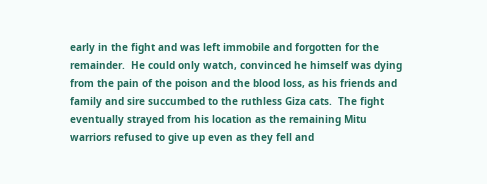early in the fight and was left immobile and forgotten for the remainder.  He could only watch, convinced he himself was dying from the pain of the poison and the blood loss, as his friends and family and sire succumbed to the ruthless Giza cats.  The fight eventually strayed from his location as the remaining Mitu warriors refused to give up even as they fell and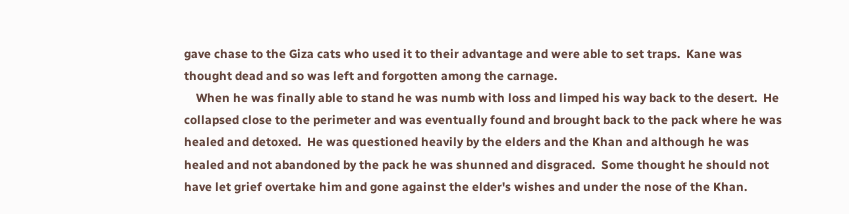gave chase to the Giza cats who used it to their advantage and were able to set traps.  Kane was thought dead and so was left and forgotten among the carnage.
    When he was finally able to stand he was numb with loss and limped his way back to the desert.  He collapsed close to the perimeter and was eventually found and brought back to the pack where he was healed and detoxed.  He was questioned heavily by the elders and the Khan and although he was healed and not abandoned by the pack he was shunned and disgraced.  Some thought he should not have let grief overtake him and gone against the elder's wishes and under the nose of the Khan.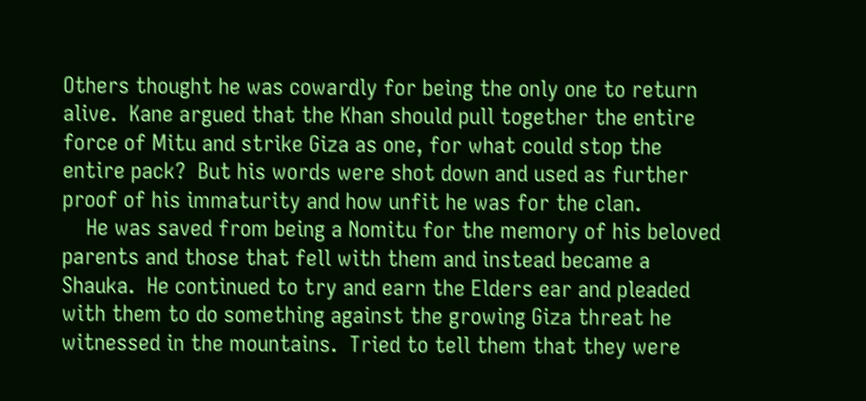Others thought he was cowardly for being the only one to return alive.  Kane argued that the Khan should pull together the entire force of Mitu and strike Giza as one, for what could stop the entire pack?  But his words were shot down and used as further proof of his immaturity and how unfit he was for the clan.
    He was saved from being a Nomitu for the memory of his beloved parents and those that fell with them and instead became a Shauka.  He continued to try and earn the Elders ear and pleaded with them to do something against the growing Giza threat he witnessed in the mountains.  Tried to tell them that they were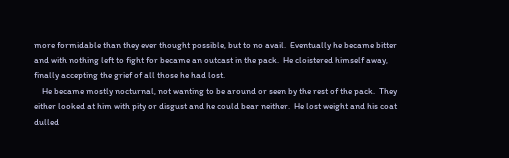more formidable than they ever thought possible, but to no avail.  Eventually he became bitter and with nothing left to fight for became an outcast in the pack.  He cloistered himself away, finally accepting the grief of all those he had lost.
    He became mostly nocturnal, not wanting to be around or seen by the rest of the pack.  They either looked at him with pity or disgust and he could bear neither.  He lost weight and his coat dulled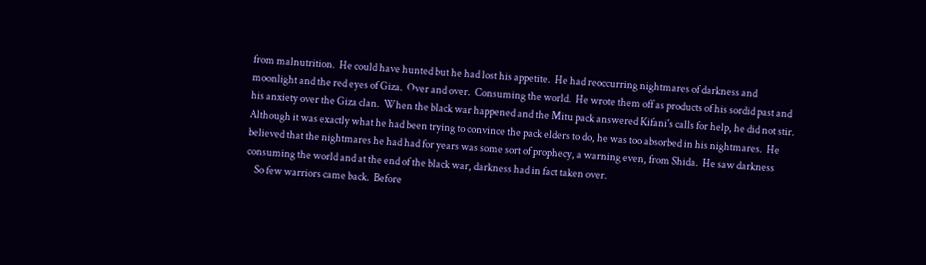from malnutrition.  He could have hunted but he had lost his appetite.  He had reoccurring nightmares of darkness and moonlight and the red eyes of Giza.  Over and over.  Consuming the world.  He wrote them off as products of his sordid past and his anxiety over the Giza clan.  When the black war happened and the Mitu pack answered Kifani's calls for help, he did not stir.  Although it was exactly what he had been trying to convince the pack elders to do, he was too absorbed in his nightmares.  He believed that the nightmares he had had for years was some sort of prophecy, a warning even, from Shida.  He saw darkness consuming the world and at the end of the black war, darkness had in fact taken over.
    So few warriors came back.  Before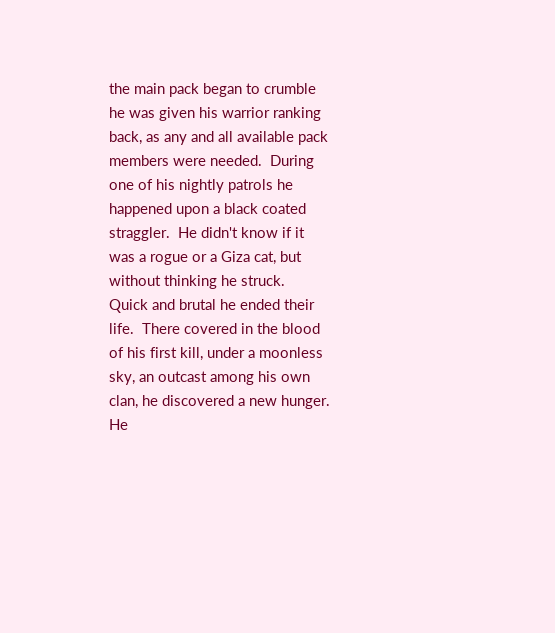the main pack began to crumble he was given his warrior ranking back, as any and all available pack members were needed.  During one of his nightly patrols he happened upon a black coated straggler.  He didn't know if it was a rogue or a Giza cat, but without thinking he struck.  Quick and brutal he ended their life.  There covered in the blood of his first kill, under a moonless sky, an outcast among his own clan, he discovered a new hunger.  He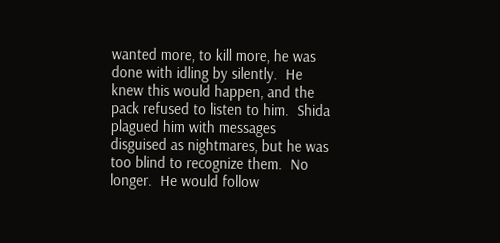wanted more, to kill more, he was done with idling by silently.  He knew this would happen, and the pack refused to listen to him.  Shida plagued him with messages disguised as nightmares, but he was too blind to recognize them.  No longer.  He would follow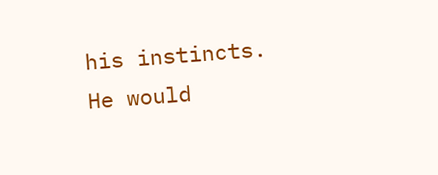his instincts.  He would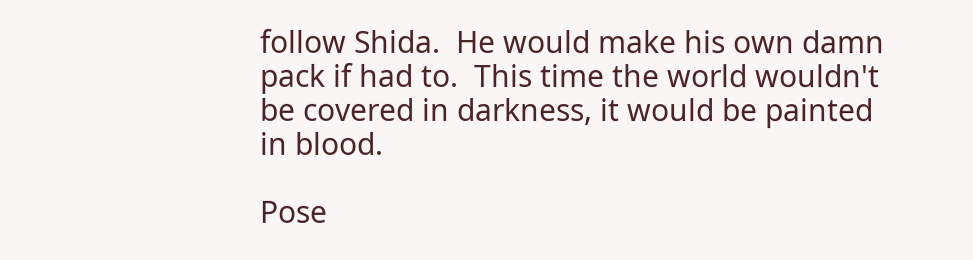follow Shida.  He would make his own damn pack if had to.  This time the world wouldn't be covered in darkness, it would be painted in blood.

Pose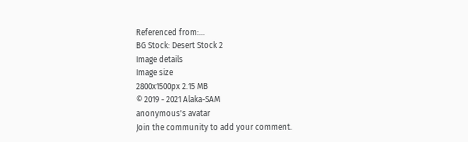Referenced from:…
BG Stock: Desert Stock 2
Image details
Image size
2800x1500px 2.15 MB
© 2019 - 2021 Alaka-SAM
anonymous's avatar
Join the community to add your comment.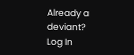Already a deviant? Log In